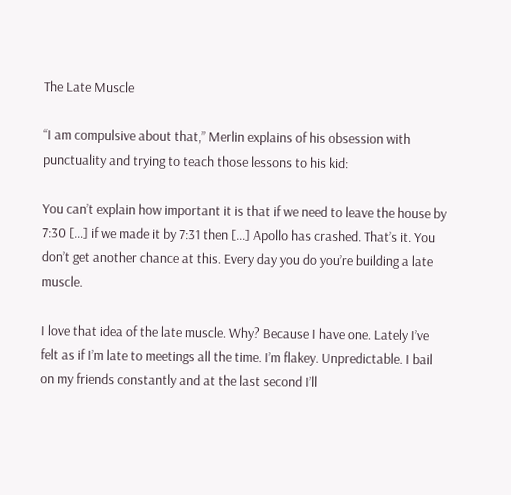The Late Muscle

“I am compulsive about that,” Merlin explains of his obsession with punctuality and trying to teach those lessons to his kid:

You can’t explain how important it is that if we need to leave the house by 7:30 […] if we made it by 7:31 then [...] Apollo has crashed. That’s it. You don’t get another chance at this. Every day you do you’re building a late muscle.

I love that idea of the late muscle. Why? Because I have one. Lately I’ve felt as if I’m late to meetings all the time. I’m flakey. Unpredictable. I bail on my friends constantly and at the last second I’ll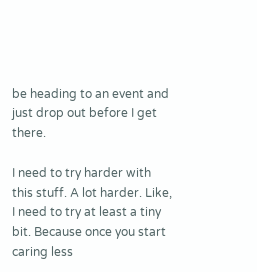be heading to an event and just drop out before I get there.

I need to try harder with this stuff. A lot harder. Like, I need to try at least a tiny bit. Because once you start caring less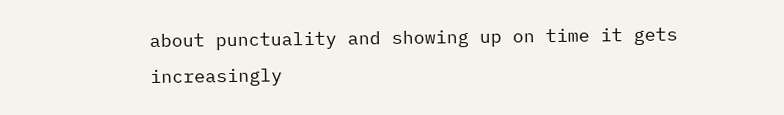about punctuality and showing up on time it gets increasingly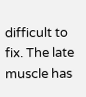difficult to fix. The late muscle has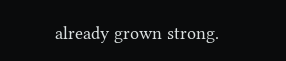already grown strong.